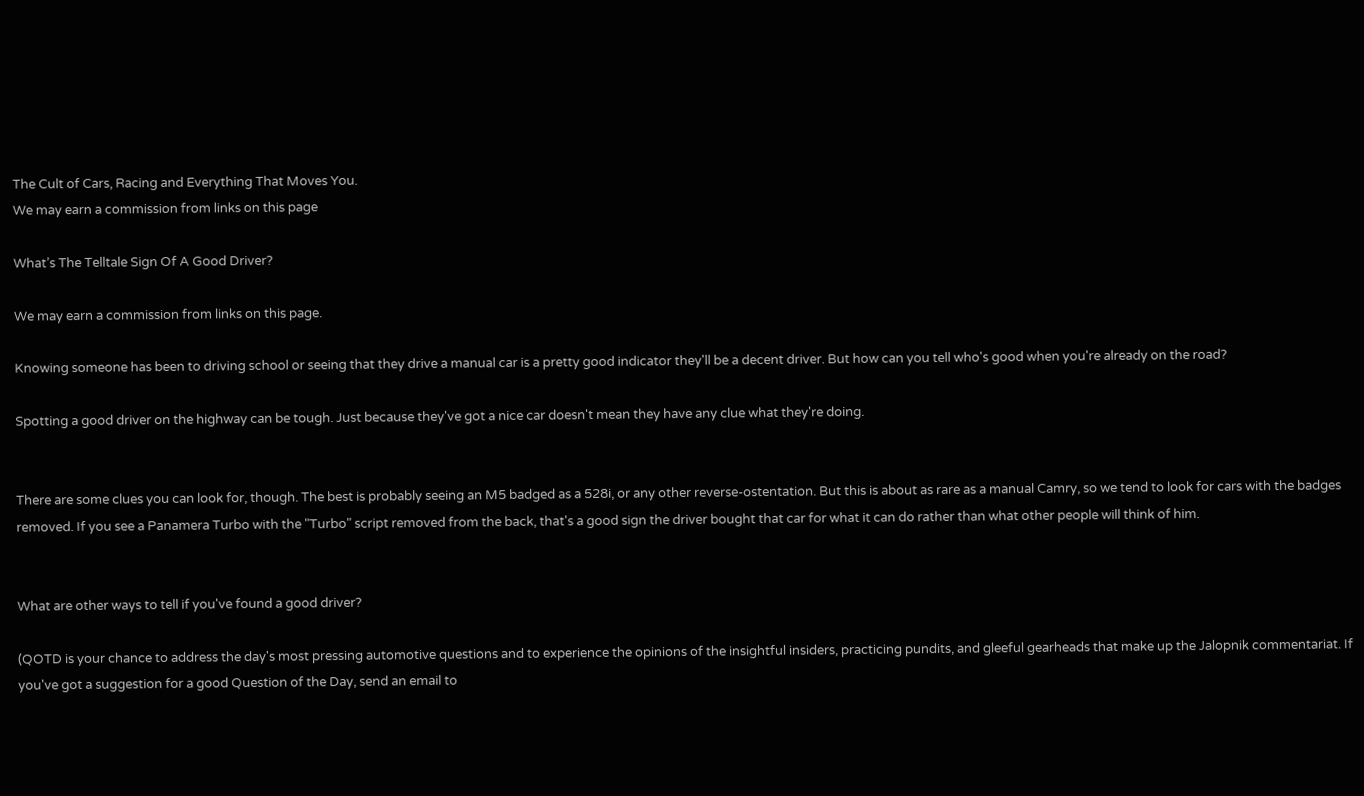The Cult of Cars, Racing and Everything That Moves You.
We may earn a commission from links on this page

What’s The Telltale Sign Of A Good Driver?

We may earn a commission from links on this page.

Knowing someone has been to driving school or seeing that they drive a manual car is a pretty good indicator they'll be a decent driver. But how can you tell who's good when you're already on the road?

Spotting a good driver on the highway can be tough. Just because they've got a nice car doesn't mean they have any clue what they're doing.


There are some clues you can look for, though. The best is probably seeing an M5 badged as a 528i, or any other reverse-ostentation. But this is about as rare as a manual Camry, so we tend to look for cars with the badges removed. If you see a Panamera Turbo with the "Turbo" script removed from the back, that's a good sign the driver bought that car for what it can do rather than what other people will think of him.


What are other ways to tell if you've found a good driver?

(QOTD is your chance to address the day's most pressing automotive questions and to experience the opinions of the insightful insiders, practicing pundits, and gleeful gearheads that make up the Jalopnik commentariat. If you've got a suggestion for a good Question of the Day, send an email to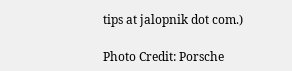tips at jalopnik dot com.)

Photo Credit: Porsche